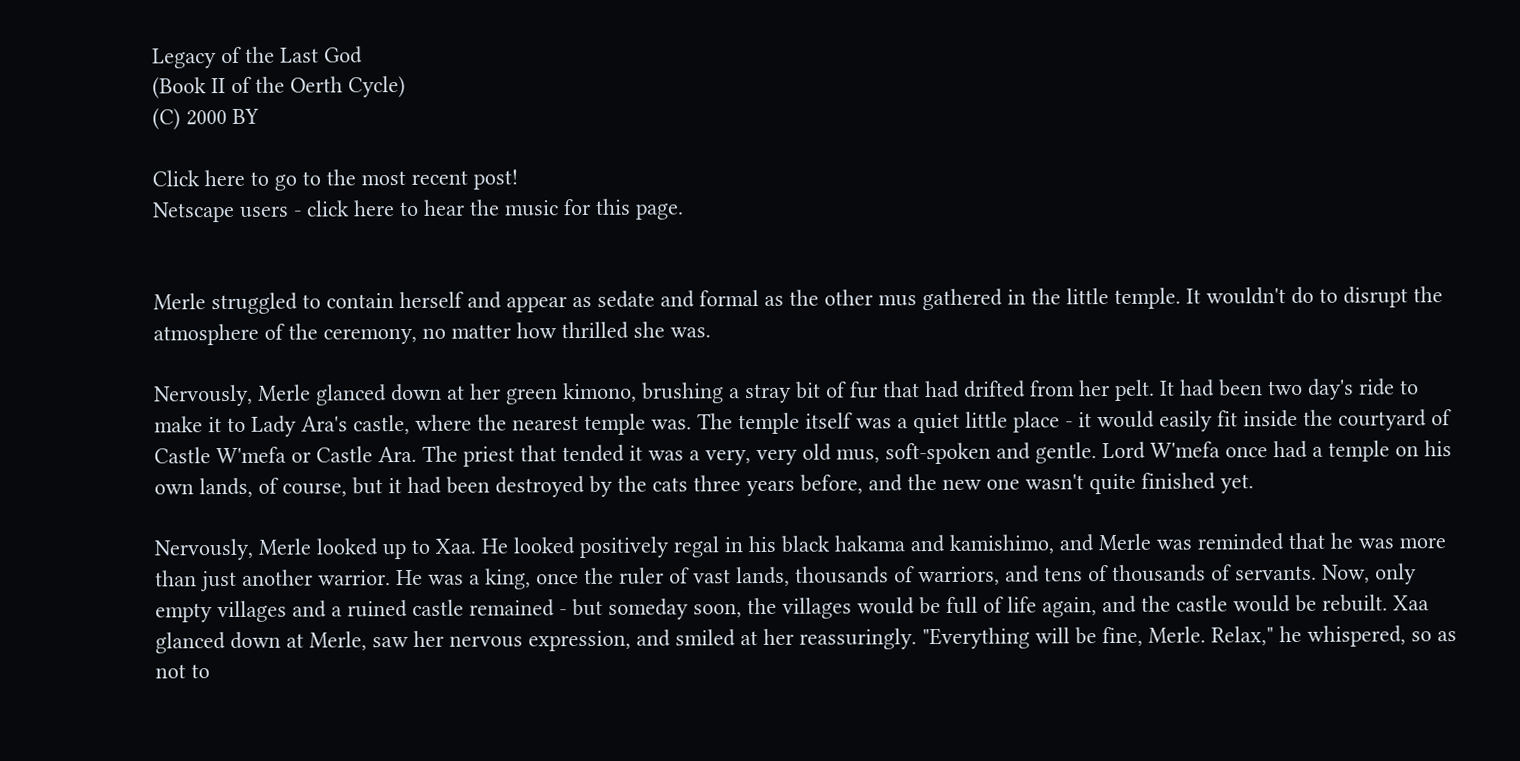Legacy of the Last God
(Book II of the Oerth Cycle)
(C) 2000 BY

Click here to go to the most recent post!
Netscape users - click here to hear the music for this page.


Merle struggled to contain herself and appear as sedate and formal as the other mus gathered in the little temple. It wouldn't do to disrupt the atmosphere of the ceremony, no matter how thrilled she was.

Nervously, Merle glanced down at her green kimono, brushing a stray bit of fur that had drifted from her pelt. It had been two day's ride to make it to Lady Ara's castle, where the nearest temple was. The temple itself was a quiet little place - it would easily fit inside the courtyard of Castle W'mefa or Castle Ara. The priest that tended it was a very, very old mus, soft-spoken and gentle. Lord W'mefa once had a temple on his own lands, of course, but it had been destroyed by the cats three years before, and the new one wasn't quite finished yet.

Nervously, Merle looked up to Xaa. He looked positively regal in his black hakama and kamishimo, and Merle was reminded that he was more than just another warrior. He was a king, once the ruler of vast lands, thousands of warriors, and tens of thousands of servants. Now, only empty villages and a ruined castle remained - but someday soon, the villages would be full of life again, and the castle would be rebuilt. Xaa glanced down at Merle, saw her nervous expression, and smiled at her reassuringly. "Everything will be fine, Merle. Relax," he whispered, so as not to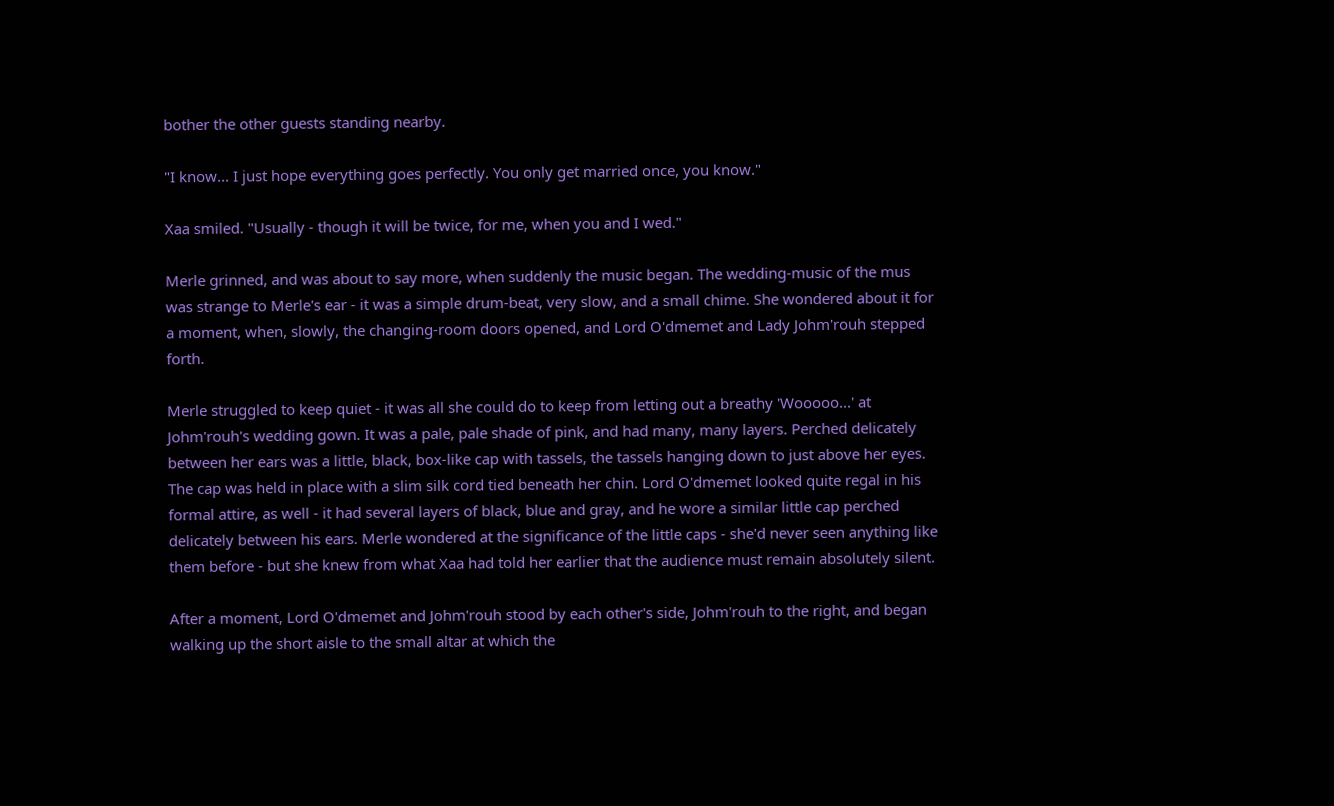bother the other guests standing nearby.

"I know... I just hope everything goes perfectly. You only get married once, you know."

Xaa smiled. "Usually - though it will be twice, for me, when you and I wed."

Merle grinned, and was about to say more, when suddenly the music began. The wedding-music of the mus was strange to Merle's ear - it was a simple drum-beat, very slow, and a small chime. She wondered about it for a moment, when, slowly, the changing-room doors opened, and Lord O'dmemet and Lady Johm'rouh stepped forth.

Merle struggled to keep quiet - it was all she could do to keep from letting out a breathy 'Wooooo...' at Johm'rouh's wedding gown. It was a pale, pale shade of pink, and had many, many layers. Perched delicately between her ears was a little, black, box-like cap with tassels, the tassels hanging down to just above her eyes. The cap was held in place with a slim silk cord tied beneath her chin. Lord O'dmemet looked quite regal in his formal attire, as well - it had several layers of black, blue and gray, and he wore a similar little cap perched delicately between his ears. Merle wondered at the significance of the little caps - she'd never seen anything like them before - but she knew from what Xaa had told her earlier that the audience must remain absolutely silent.

After a moment, Lord O'dmemet and Johm'rouh stood by each other's side, Johm'rouh to the right, and began walking up the short aisle to the small altar at which the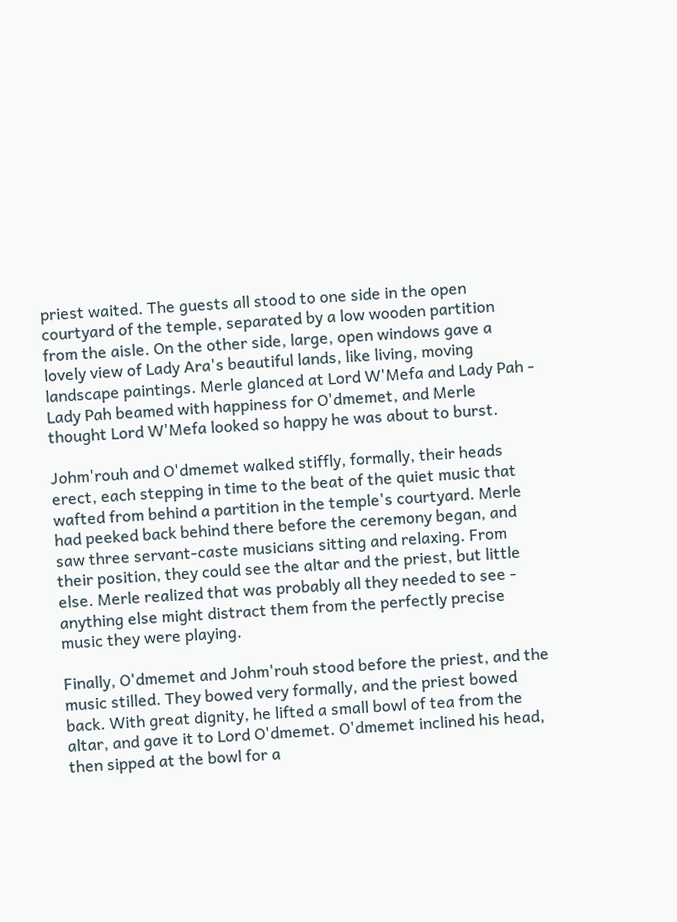priest waited. The guests all stood to one side in the open courtyard of the temple, separated by a low wooden partition from the aisle. On the other side, large, open windows gave a lovely view of Lady Ara's beautiful lands, like living, moving landscape paintings. Merle glanced at Lord W'Mefa and Lady Pah - Lady Pah beamed with happiness for O'dmemet, and Merle thought Lord W'Mefa looked so happy he was about to burst.

Johm'rouh and O'dmemet walked stiffly, formally, their heads erect, each stepping in time to the beat of the quiet music that wafted from behind a partition in the temple's courtyard. Merle had peeked back behind there before the ceremony began, and saw three servant-caste musicians sitting and relaxing. From their position, they could see the altar and the priest, but little else. Merle realized that was probably all they needed to see - anything else might distract them from the perfectly precise music they were playing.

Finally, O'dmemet and Johm'rouh stood before the priest, and the music stilled. They bowed very formally, and the priest bowed back. With great dignity, he lifted a small bowl of tea from the altar, and gave it to Lord O'dmemet. O'dmemet inclined his head, then sipped at the bowl for a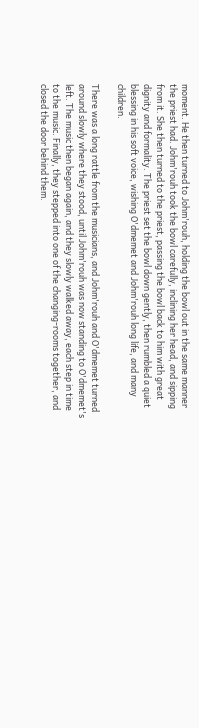moment. He then turned to Johm'rouh, holding the bowl out in the same manner the priest had. Johm'rouh took the bowl carefully, inclining her head, and sipping from it. She then turned to the priest, passing the bowl back to him with great dignity and formality. The priest set the bowl down gently, then rumbled a quiet blessing in his soft voice, wishing O'dmemet and Johm'rouh long life, and many children.

There was a long rattle from the musicians, and Johm'rouh and O'dmemet turned around slowly where they stood, until Johm'rouh was now standing to O'dmemet's left. The music then began again, and they slowly walked away, each step in time to the music. Finally, they stepped into one of the changing-rooms together, and closed the door behind them.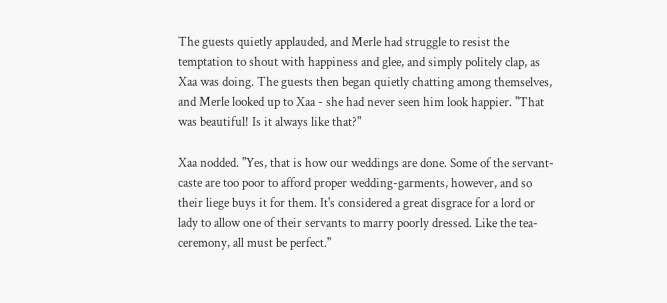The guests quietly applauded, and Merle had struggle to resist the temptation to shout with happiness and glee, and simply politely clap, as Xaa was doing. The guests then began quietly chatting among themselves, and Merle looked up to Xaa - she had never seen him look happier. "That was beautiful! Is it always like that?"

Xaa nodded. "Yes, that is how our weddings are done. Some of the servant-caste are too poor to afford proper wedding-garments, however, and so their liege buys it for them. It's considered a great disgrace for a lord or lady to allow one of their servants to marry poorly dressed. Like the tea-ceremony, all must be perfect."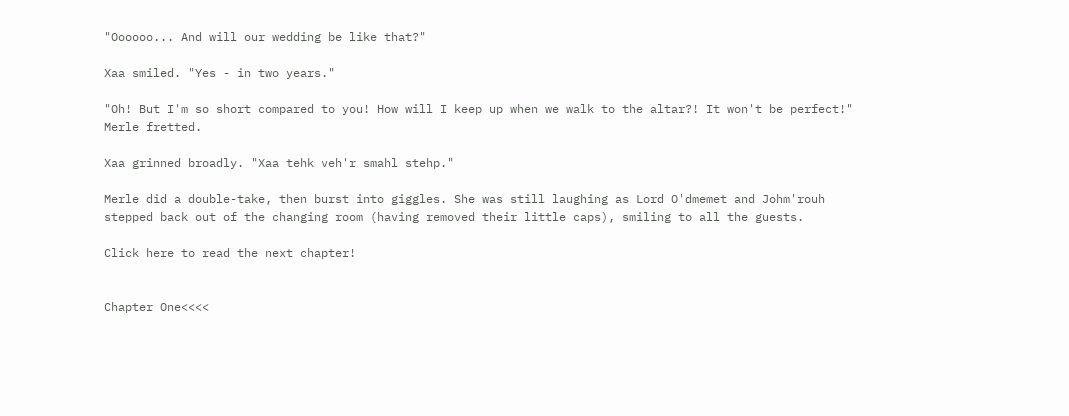"Oooooo... And will our wedding be like that?"

Xaa smiled. "Yes - in two years."

"Oh! But I'm so short compared to you! How will I keep up when we walk to the altar?! It won't be perfect!" Merle fretted.

Xaa grinned broadly. "Xaa tehk veh'r smahl stehp."

Merle did a double-take, then burst into giggles. She was still laughing as Lord O'dmemet and Johm'rouh stepped back out of the changing room (having removed their little caps), smiling to all the guests.

Click here to read the next chapter!


Chapter One<<<<